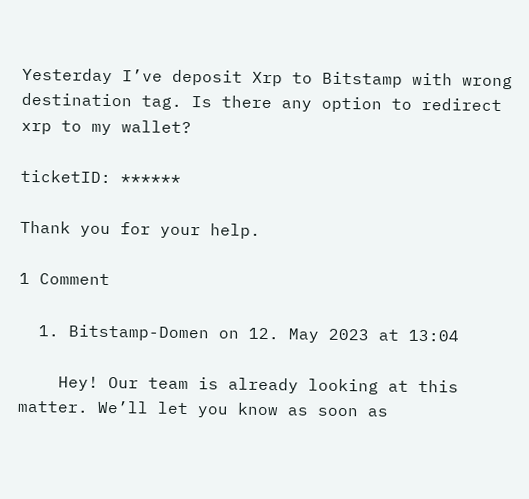Yesterday I’ve deposit Xrp to Bitstamp with wrong destination tag. Is there any option to redirect xrp to my wallet?

ticketID: ******

Thank you for your help.

1 Comment

  1. Bitstamp-Domen on 12. May 2023 at 13:04

    Hey! Our team is already looking at this matter. We’ll let you know as soon as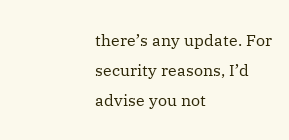there’s any update. For security reasons, I’d advise you not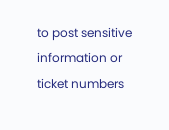to post sensitive information or ticket numbers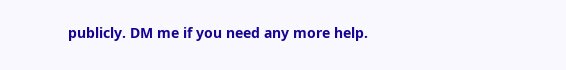publicly. DM me if you need any more help.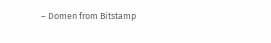– Domen from Bitstamp